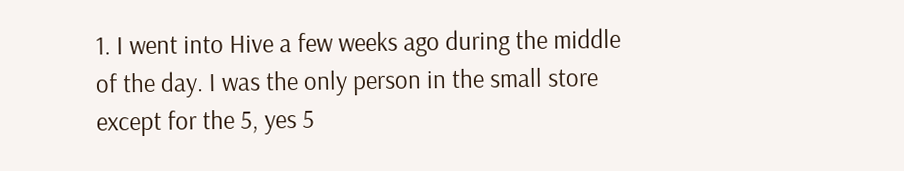1. I went into Hive a few weeks ago during the middle of the day. I was the only person in the small store except for the 5, yes 5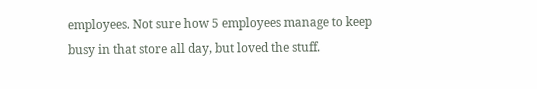employees. Not sure how 5 employees manage to keep busy in that store all day, but loved the stuff.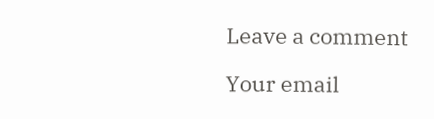Leave a comment

Your email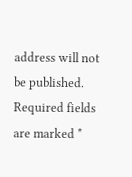address will not be published. Required fields are marked *